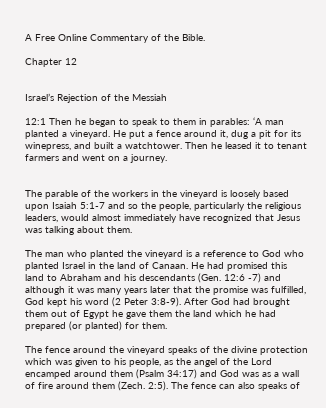A Free Online Commentary of the Bible.

Chapter 12


Israel’s Rejection of the Messiah

12:1 Then he began to speak to them in parables: ‘A man planted a vineyard. He put a fence around it, dug a pit for its winepress, and built a watchtower. Then he leased it to tenant farmers and went on a journey.


The parable of the workers in the vineyard is loosely based upon Isaiah 5:1-7 and so the people, particularly the religious leaders, would almost immediately have recognized that Jesus was talking about them.

The man who planted the vineyard is a reference to God who planted Israel in the land of Canaan. He had promised this land to Abraham and his descendants (Gen. 12:6 -7) and although it was many years later that the promise was fulfilled, God kept his word (2 Peter 3:8-9). After God had brought them out of Egypt he gave them the land which he had prepared (or planted) for them.

The fence around the vineyard speaks of the divine protection which was given to his people, as the angel of the Lord encamped around them (Psalm 34:17) and God was as a wall of fire around them (Zech. 2:5). The fence can also speaks of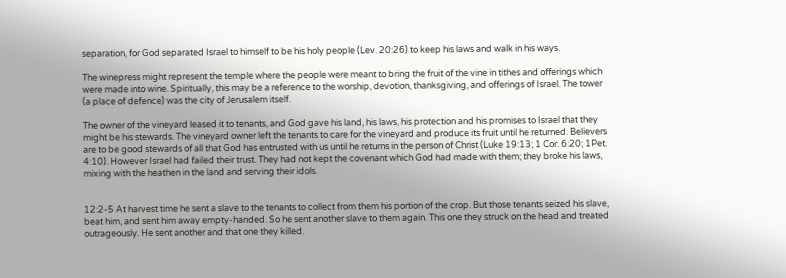separation, for God separated Israel to himself to be his holy people (Lev. 20:26) to keep his laws and walk in his ways.

The winepress might represent the temple where the people were meant to bring the fruit of the vine in tithes and offerings which were made into wine. Spiritually, this may be a reference to the worship, devotion, thanksgiving, and offerings of Israel. The tower (a place of defence) was the city of Jerusalem itself.

The owner of the vineyard leased it to tenants, and God gave his land, his laws, his protection and his promises to Israel that they might be his stewards. The vineyard owner left the tenants to care for the vineyard and produce its fruit until he returned. Believers are to be good stewards of all that God has entrusted with us until he returns in the person of Christ (Luke 19:13; 1 Cor. 6:20; 1Pet. 4:10). However Israel had failed their trust. They had not kept the covenant which God had made with them; they broke his laws, mixing with the heathen in the land and serving their idols.


12:2-5 At harvest time he sent a slave to the tenants to collect from them his portion of the crop. But those tenants seized his slave, beat him, and sent him away empty-handed. So he sent another slave to them again. This one they struck on the head and treated outrageously. He sent another and that one they killed.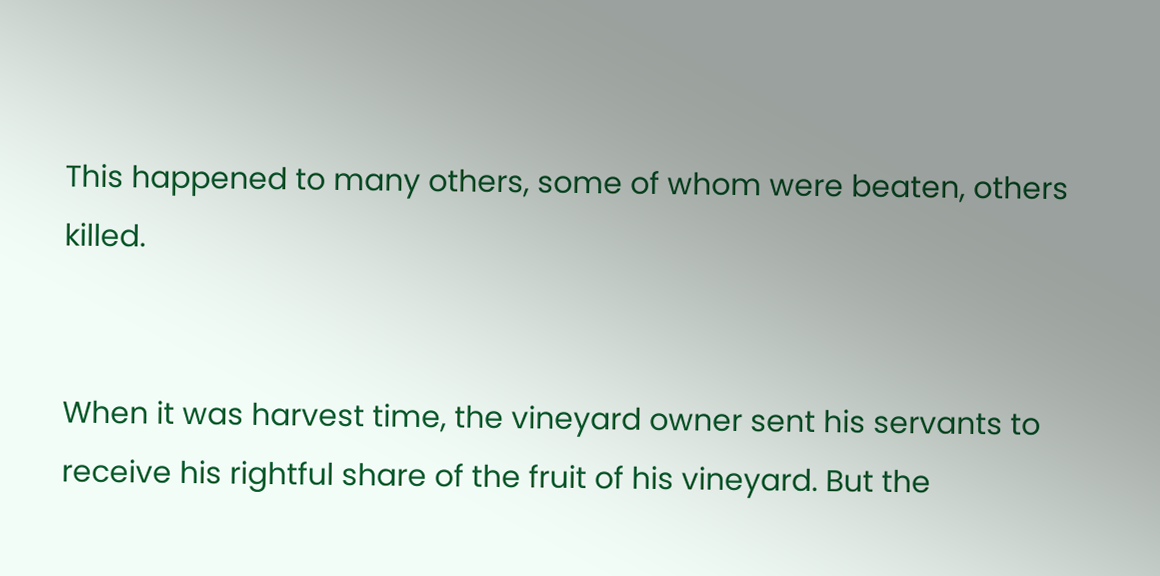This happened to many others, some of whom were beaten, others killed.


When it was harvest time, the vineyard owner sent his servants to receive his rightful share of the fruit of his vineyard. But the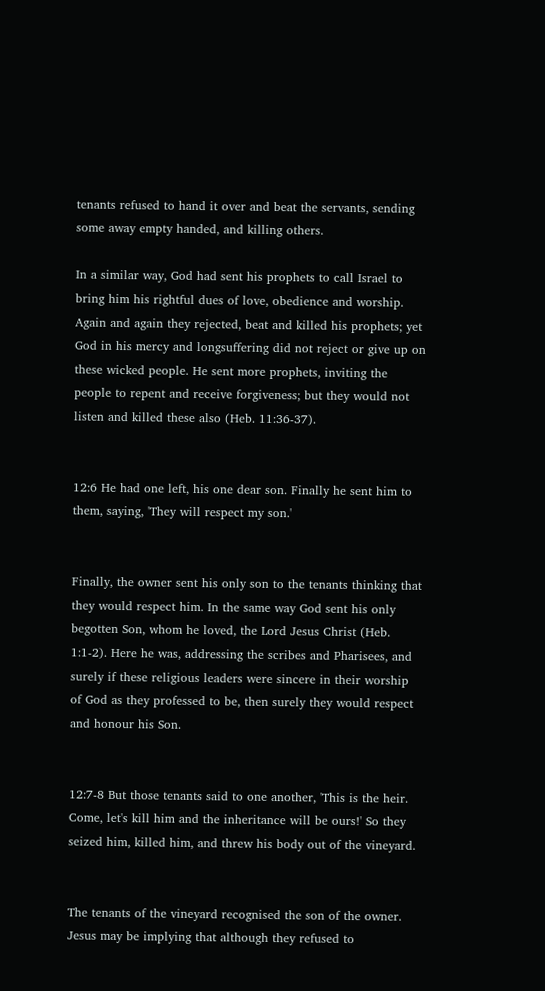tenants refused to hand it over and beat the servants, sending some away empty handed, and killing others.

In a similar way, God had sent his prophets to call Israel to bring him his rightful dues of love, obedience and worship. Again and again they rejected, beat and killed his prophets; yet God in his mercy and longsuffering did not reject or give up on these wicked people. He sent more prophets, inviting the people to repent and receive forgiveness; but they would not listen and killed these also (Heb. 11:36-37).


12:6 He had one left, his one dear son. Finally he sent him to them, saying, 'They will respect my son.'


Finally, the owner sent his only son to the tenants thinking that they would respect him. In the same way God sent his only begotten Son, whom he loved, the Lord Jesus Christ (Heb. 1:1-2). Here he was, addressing the scribes and Pharisees, and surely if these religious leaders were sincere in their worship of God as they professed to be, then surely they would respect and honour his Son.


12:7-8 But those tenants said to one another, 'This is the heir. Come, let's kill him and the inheritance will be ours!' So they seized him, killed him, and threw his body out of the vineyard.


The tenants of the vineyard recognised the son of the owner. Jesus may be implying that although they refused to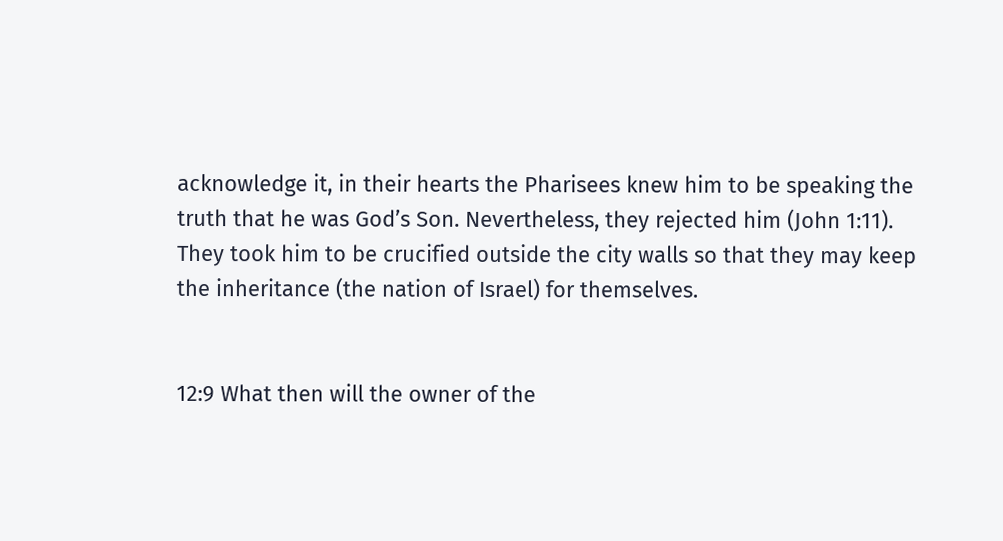acknowledge it, in their hearts the Pharisees knew him to be speaking the truth that he was God’s Son. Nevertheless, they rejected him (John 1:11). They took him to be crucified outside the city walls so that they may keep the inheritance (the nation of Israel) for themselves.


12:9 What then will the owner of the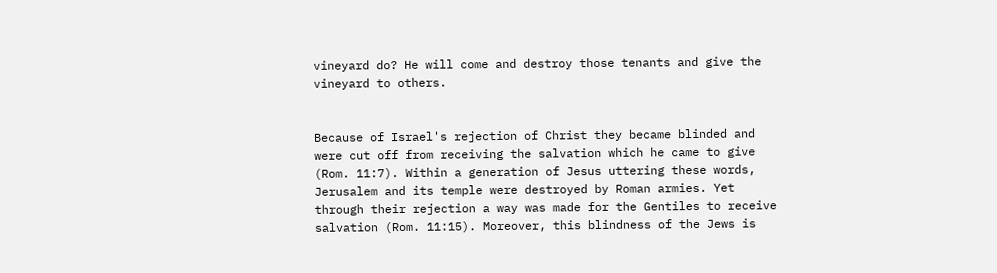vineyard do? He will come and destroy those tenants and give the vineyard to others.


Because of Israel's rejection of Christ they became blinded and were cut off from receiving the salvation which he came to give (Rom. 11:7). Within a generation of Jesus uttering these words, Jerusalem and its temple were destroyed by Roman armies. Yet through their rejection a way was made for the Gentiles to receive salvation (Rom. 11:15). Moreover, this blindness of the Jews is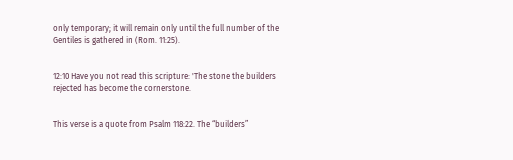only temporary; it will remain only until the full number of the Gentiles is gathered in (Rom. 11:25).


12:10 Have you not read this scripture: 'The stone the builders rejected has become the cornerstone.


This verse is a quote from Psalm 118:22. The “builders”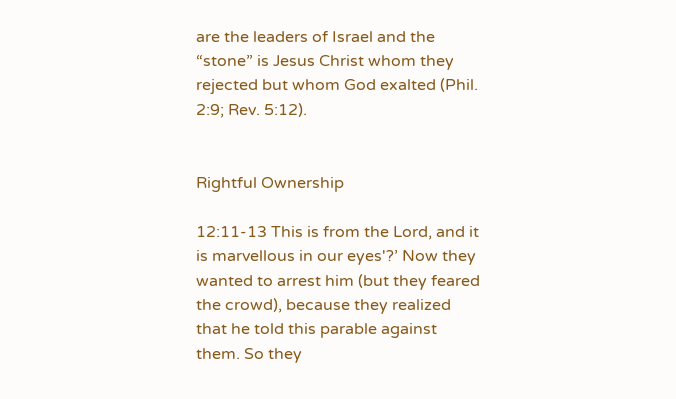are the leaders of Israel and the “stone” is Jesus Christ whom they rejected but whom God exalted (Phil. 2:9; Rev. 5:12).


Rightful Ownership

12:11-13 This is from the Lord, and it is marvellous in our eyes'?’ Now they wanted to arrest him (but they feared the crowd), because they realized that he told this parable against them. So they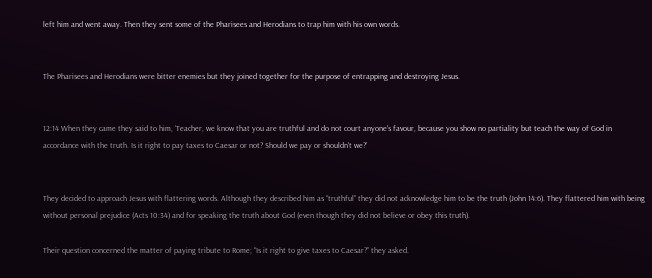left him and went away. Then they sent some of the Pharisees and Herodians to trap him with his own words.


The Pharisees and Herodians were bitter enemies but they joined together for the purpose of entrapping and destroying Jesus.


12:14 When they came they said to him, ‘Teacher, we know that you are truthful and do not court anyone's favour, because you show no partiality but teach the way of God in accordance with the truth. Is it right to pay taxes to Caesar or not? Should we pay or shouldn't we?’


They decided to approach Jesus with flattering words. Although they described him as “truthful” they did not acknowledge him to be the truth (John 14:6). They flattered him with being without personal prejudice (Acts 10:34) and for speaking the truth about God (even though they did not believe or obey this truth).

Their question concerned the matter of paying tribute to Rome; “Is it right to give taxes to Caesar?” they asked.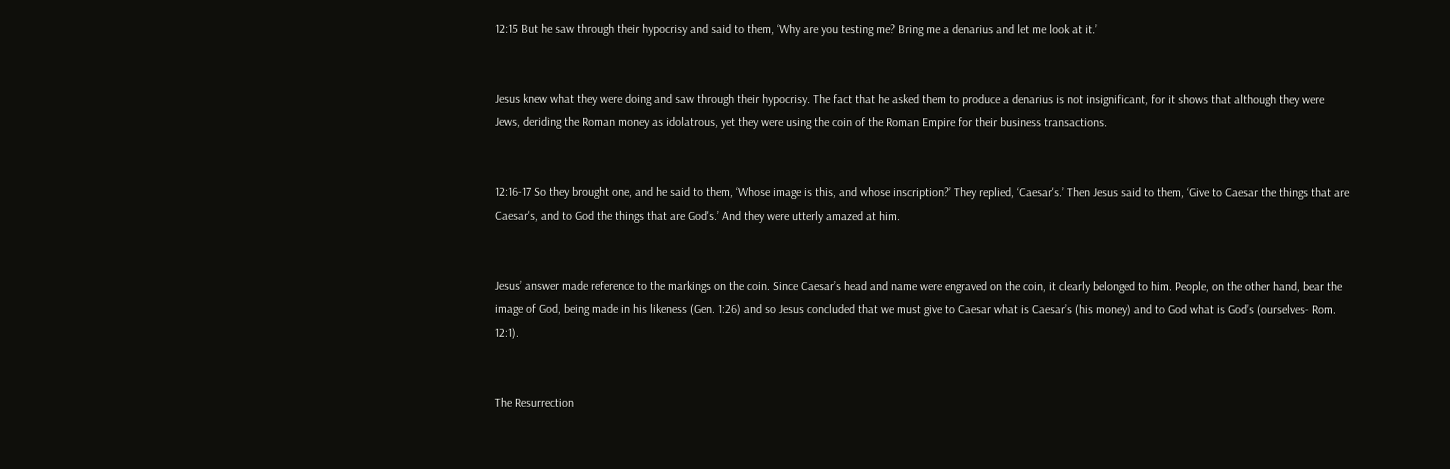12:15 But he saw through their hypocrisy and said to them, ‘Why are you testing me? Bring me a denarius and let me look at it.’


Jesus knew what they were doing and saw through their hypocrisy. The fact that he asked them to produce a denarius is not insignificant, for it shows that although they were Jews, deriding the Roman money as idolatrous, yet they were using the coin of the Roman Empire for their business transactions.


12:16-17 So they brought one, and he said to them, ‘Whose image is this, and whose inscription?’ They replied, ‘Caesar's.’ Then Jesus said to them, ‘Give to Caesar the things that are Caesar's, and to God the things that are God's.’ And they were utterly amazed at him.


Jesus’ answer made reference to the markings on the coin. Since Caesar’s head and name were engraved on the coin, it clearly belonged to him. People, on the other hand, bear the image of God, being made in his likeness (Gen. 1:26) and so Jesus concluded that we must give to Caesar what is Caesar’s (his money) and to God what is God’s (ourselves- Rom. 12:1).


The Resurrection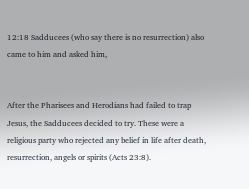12:18 Sadducees (who say there is no resurrection) also came to him and asked him,


After the Pharisees and Herodians had failed to trap Jesus, the Sadducees decided to try. These were a religious party who rejected any belief in life after death, resurrection, angels or spirits (Acts 23:8).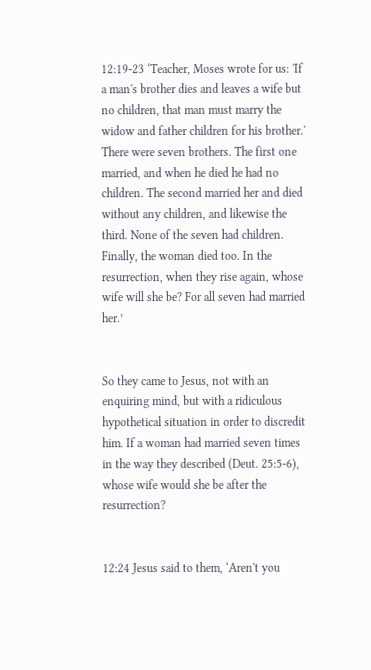12:19-23 ‘Teacher, Moses wrote for us: 'If a man's brother dies and leaves a wife but no children, that man must marry the widow and father children for his brother.' There were seven brothers. The first one married, and when he died he had no children. The second married her and died without any children, and likewise the third. None of the seven had children. Finally, the woman died too. In the resurrection, when they rise again, whose wife will she be? For all seven had married her.’


So they came to Jesus, not with an enquiring mind, but with a ridiculous hypothetical situation in order to discredit him. If a woman had married seven times in the way they described (Deut. 25:5-6), whose wife would she be after the resurrection?


12:24 Jesus said to them, ‘Aren't you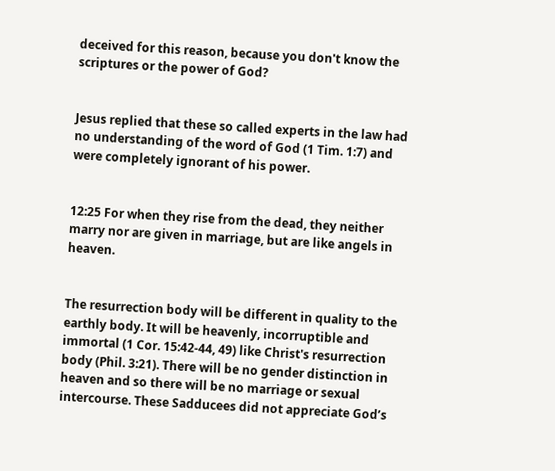deceived for this reason, because you don't know the scriptures or the power of God?


Jesus replied that these so called experts in the law had no understanding of the word of God (1 Tim. 1:7) and were completely ignorant of his power.


12:25 For when they rise from the dead, they neither marry nor are given in marriage, but are like angels in heaven.


The resurrection body will be different in quality to the earthly body. It will be heavenly, incorruptible and immortal (1 Cor. 15:42-44, 49) like Christ's resurrection body (Phil. 3:21). There will be no gender distinction in heaven and so there will be no marriage or sexual intercourse. These Sadducees did not appreciate God’s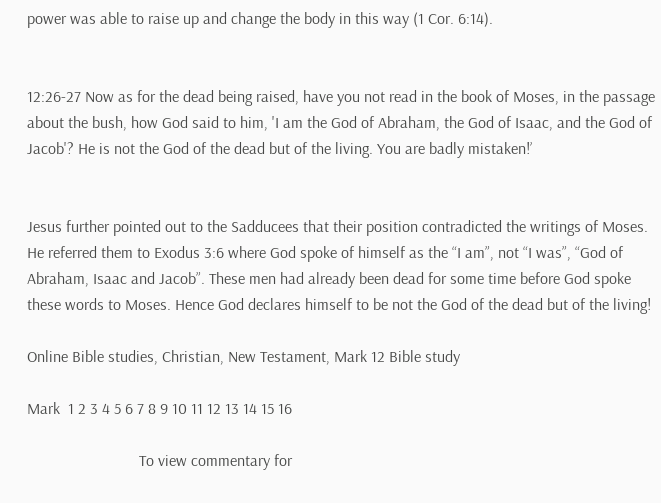power was able to raise up and change the body in this way (1 Cor. 6:14).


12:26-27 Now as for the dead being raised, have you not read in the book of Moses, in the passage about the bush, how God said to him, 'I am the God of Abraham, the God of Isaac, and the God of Jacob'? He is not the God of the dead but of the living. You are badly mistaken!’


Jesus further pointed out to the Sadducees that their position contradicted the writings of Moses. He referred them to Exodus 3:6 where God spoke of himself as the “I am”, not “I was”, “God of Abraham, Isaac and Jacob”. These men had already been dead for some time before God spoke these words to Moses. Hence God declares himself to be not the God of the dead but of the living!

Online Bible studies, Christian, New Testament, Mark 12 Bible study

Mark  1 2 3 4 5 6 7 8 9 10 11 12 13 14 15 16

                            To view commentary for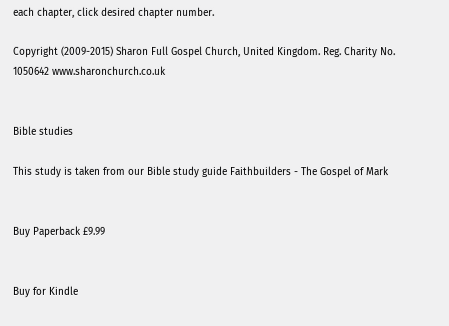each chapter, click desired chapter number.

Copyright (2009-2015) Sharon Full Gospel Church, United Kingdom. Reg. Charity No. 1050642 www.sharonchurch.co.uk


Bible studies

This study is taken from our Bible study guide Faithbuilders - The Gospel of Mark


Buy Paperback £9.99


Buy for Kindle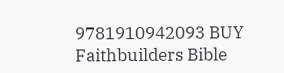9781910942093 BUY Faithbuilders Bible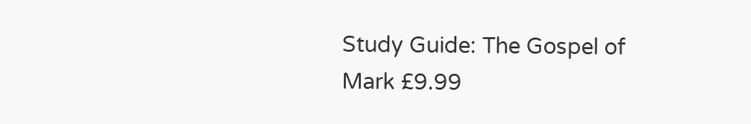Study Guide: The Gospel of Mark £9.99